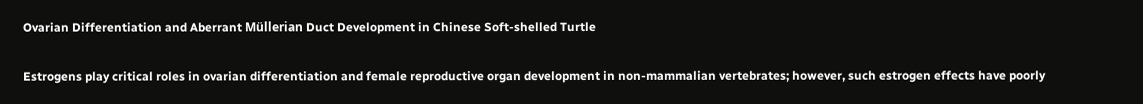Ovarian Differentiation and Aberrant Müllerian Duct Development in Chinese Soft-shelled Turtle

Estrogens play critical roles in ovarian differentiation and female reproductive organ development in non-mammalian vertebrates; however, such estrogen effects have poorly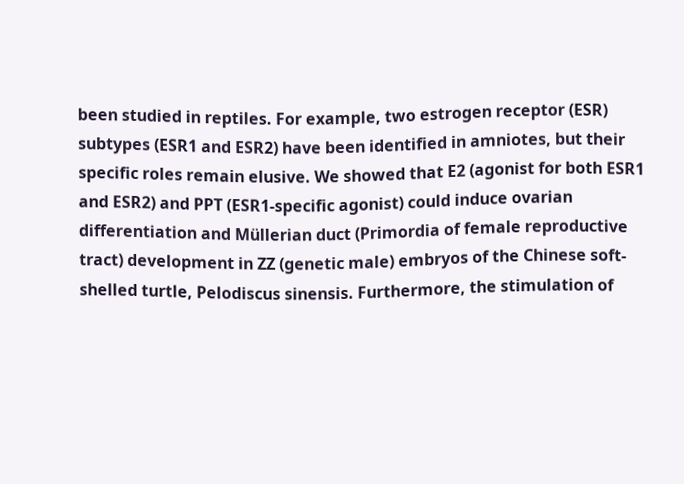been studied in reptiles. For example, two estrogen receptor (ESR) subtypes (ESR1 and ESR2) have been identified in amniotes, but their specific roles remain elusive. We showed that E2 (agonist for both ESR1 and ESR2) and PPT (ESR1-specific agonist) could induce ovarian differentiation and Müllerian duct (Primordia of female reproductive tract) development in ZZ (genetic male) embryos of the Chinese soft-shelled turtle, Pelodiscus sinensis. Furthermore, the stimulation of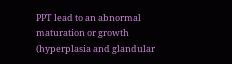PPT lead to an abnormal maturation or growth (hyperplasia and glandular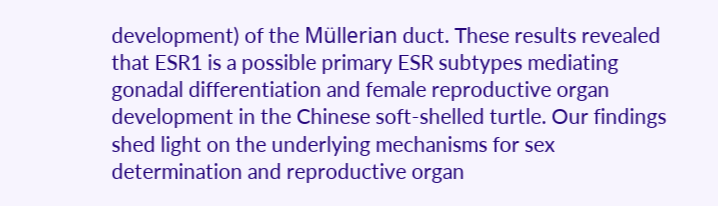development) of the Müllerian duct. These results revealed that ESR1 is a possible primary ESR subtypes mediating gonadal differentiation and female reproductive organ development in the Chinese soft-shelled turtle. Our findings shed light on the underlying mechanisms for sex determination and reproductive organ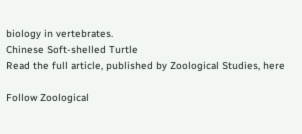biology in vertebrates.
Chinese Soft-shelled Turtle
Read the full article, published by Zoological Studies, here

Follow Zoological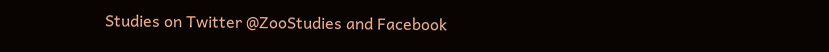Studies on Twitter @ZooStudies and Facebook